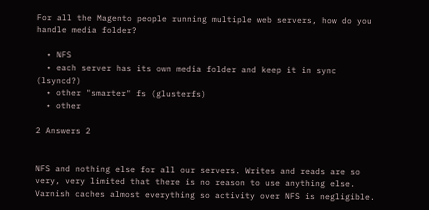For all the Magento people running multiple web servers, how do you handle media folder?

  • NFS
  • each server has its own media folder and keep it in sync (lsyncd?)
  • other "smarter" fs (glusterfs)
  • other

2 Answers 2


NFS and nothing else for all our servers. Writes and reads are so very, very limited that there is no reason to use anything else. Varnish caches almost everything so activity over NFS is negligible.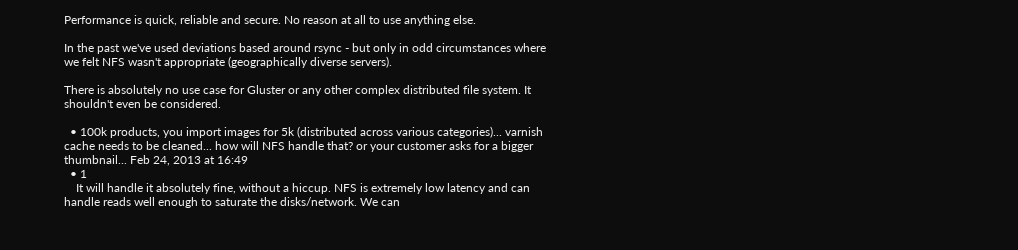Performance is quick, reliable and secure. No reason at all to use anything else.

In the past we've used deviations based around rsync - but only in odd circumstances where we felt NFS wasn't appropriate (geographically diverse servers).

There is absolutely no use case for Gluster or any other complex distributed file system. It shouldn't even be considered.

  • 100k products, you import images for 5k (distributed across various categories)... varnish cache needs to be cleaned... how will NFS handle that? or your customer asks for a bigger thumbnail... Feb 24, 2013 at 16:49
  • 1
    It will handle it absolutely fine, without a hiccup. NFS is extremely low latency and can handle reads well enough to saturate the disks/network. We can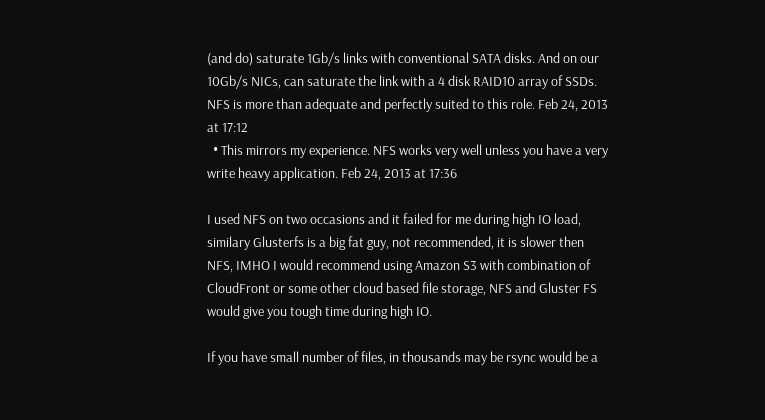(and do) saturate 1Gb/s links with conventional SATA disks. And on our 10Gb/s NICs, can saturate the link with a 4 disk RAID10 array of SSDs. NFS is more than adequate and perfectly suited to this role. Feb 24, 2013 at 17:12
  • This mirrors my experience. NFS works very well unless you have a very write heavy application. Feb 24, 2013 at 17:36

I used NFS on two occasions and it failed for me during high IO load, similary Glusterfs is a big fat guy, not recommended, it is slower then NFS, IMHO I would recommend using Amazon S3 with combination of CloudFront or some other cloud based file storage, NFS and Gluster FS would give you tough time during high IO.

If you have small number of files, in thousands may be rsync would be a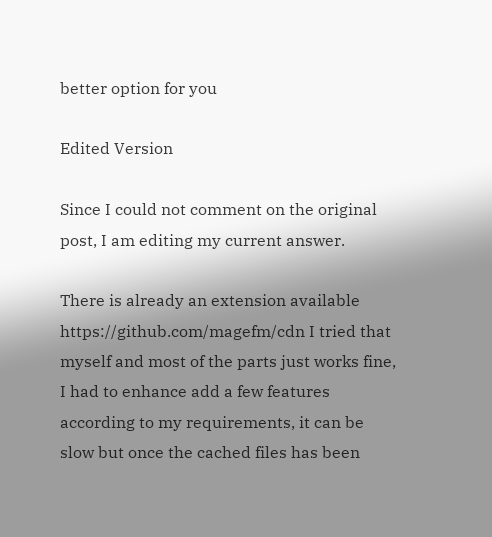better option for you

Edited Version

Since I could not comment on the original post, I am editing my current answer.

There is already an extension available https://github.com/magefm/cdn I tried that myself and most of the parts just works fine, I had to enhance add a few features according to my requirements, it can be slow but once the cached files has been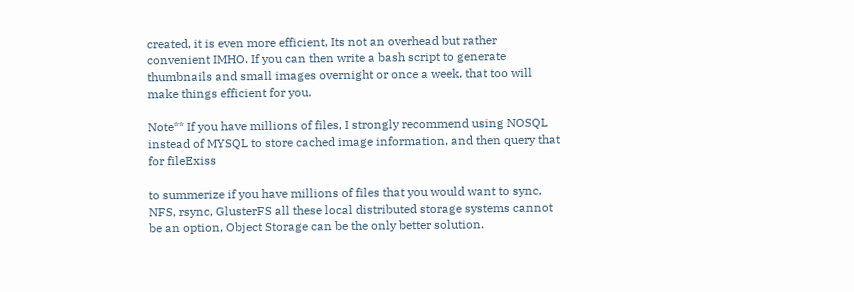created, it is even more efficient, Its not an overhead but rather convenient IMHO. If you can then write a bash script to generate thumbnails and small images overnight or once a week, that too will make things efficient for you.

Note** If you have millions of files, I strongly recommend using NOSQL instead of MYSQL to store cached image information, and then query that for fileExiss

to summerize if you have millions of files that you would want to sync, NFS, rsync, GlusterFS all these local distributed storage systems cannot be an option, Object Storage can be the only better solution.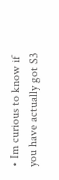• Im curious to know if you have actually got S3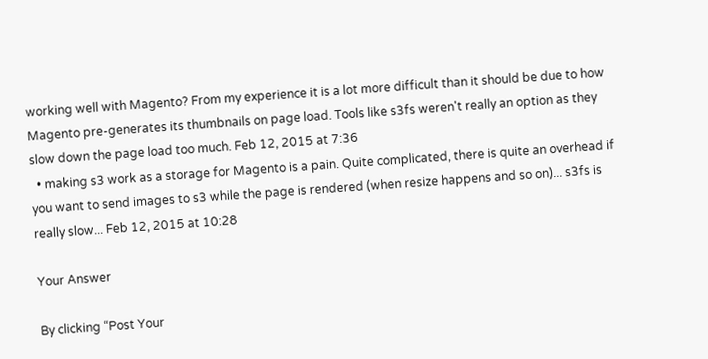working well with Magento? From my experience it is a lot more difficult than it should be due to how Magento pre-generates its thumbnails on page load. Tools like s3fs weren't really an option as they slow down the page load too much. Feb 12, 2015 at 7:36
  • making s3 work as a storage for Magento is a pain. Quite complicated, there is quite an overhead if you want to send images to s3 while the page is rendered (when resize happens and so on)... s3fs is really slow... Feb 12, 2015 at 10:28

Your Answer

By clicking “Post Your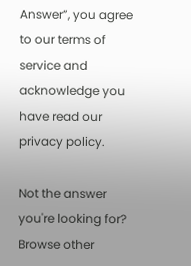Answer”, you agree to our terms of service and acknowledge you have read our privacy policy.

Not the answer you're looking for? Browse other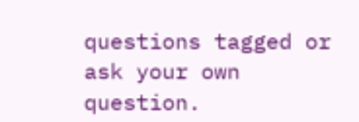questions tagged or ask your own question.